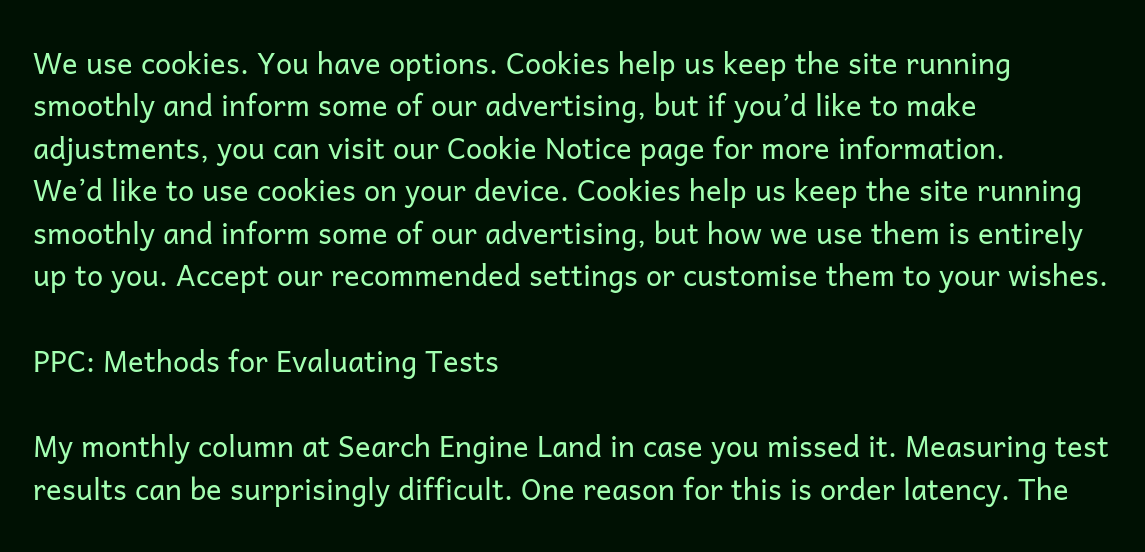We use cookies. You have options. Cookies help us keep the site running smoothly and inform some of our advertising, but if you’d like to make adjustments, you can visit our Cookie Notice page for more information.
We’d like to use cookies on your device. Cookies help us keep the site running smoothly and inform some of our advertising, but how we use them is entirely up to you. Accept our recommended settings or customise them to your wishes.

PPC: Methods for Evaluating Tests

My monthly column at Search Engine Land in case you missed it. Measuring test results can be surprisingly difficult. One reason for this is order latency. The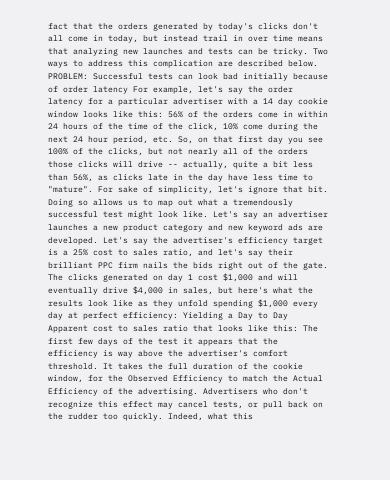fact that the orders generated by today's clicks don't all come in today, but instead trail in over time means that analyzing new launches and tests can be tricky. Two ways to address this complication are described below. PROBLEM: Successful tests can look bad initially because of order latency For example, let's say the order latency for a particular advertiser with a 14 day cookie window looks like this: 56% of the orders come in within 24 hours of the time of the click, 10% come during the next 24 hour period, etc. So, on that first day you see 100% of the clicks, but not nearly all of the orders those clicks will drive -- actually, quite a bit less than 56%, as clicks late in the day have less time to "mature". For sake of simplicity, let's ignore that bit. Doing so allows us to map out what a tremendously successful test might look like. Let's say an advertiser launches a new product category and new keyword ads are developed. Let's say the advertiser's efficiency target is a 25% cost to sales ratio, and let's say their brilliant PPC firm nails the bids right out of the gate. The clicks generated on day 1 cost $1,000 and will eventually drive $4,000 in sales, but here's what the results look like as they unfold spending $1,000 every day at perfect efficiency: Yielding a Day to Day Apparent cost to sales ratio that looks like this: The first few days of the test it appears that the efficiency is way above the advertiser's comfort threshold. It takes the full duration of the cookie window, for the Observed Efficiency to match the Actual Efficiency of the advertising. Advertisers who don't recognize this effect may cancel tests, or pull back on the rudder too quickly. Indeed, what this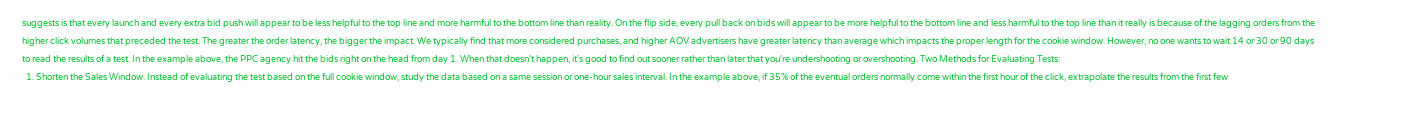suggests is that every launch and every extra bid push will appear to be less helpful to the top line and more harmful to the bottom line than reality. On the flip side, every pull back on bids will appear to be more helpful to the bottom line and less harmful to the top line than it really is because of the lagging orders from the higher click volumes that preceded the test. The greater the order latency, the bigger the impact. We typically find that more considered purchases, and higher AOV advertisers have greater latency than average which impacts the proper length for the cookie window. However, no one wants to wait 14 or 30 or 90 days to read the results of a test. In the example above, the PPC agency hit the bids right on the head from day 1. When that doesn't happen, it's good to find out sooner rather than later that you're undershooting or overshooting. Two Methods for Evaluating Tests:
  1. Shorten the Sales Window. Instead of evaluating the test based on the full cookie window, study the data based on a same session or one-hour sales interval. In the example above, if 35% of the eventual orders normally come within the first hour of the click, extrapolate the results from the first few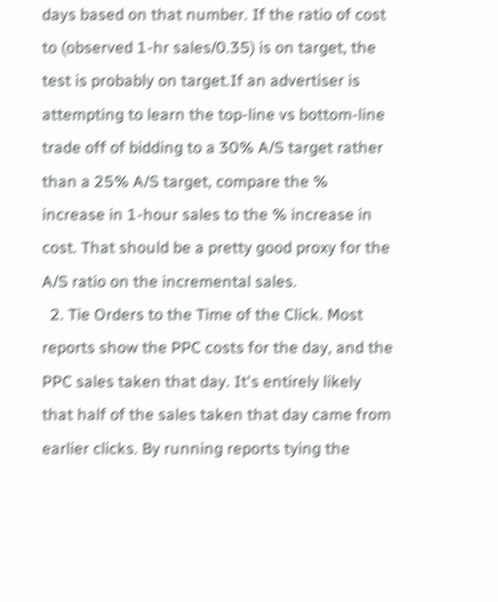days based on that number. If the ratio of cost to (observed 1-hr sales/0.35) is on target, the test is probably on target.If an advertiser is attempting to learn the top-line vs bottom-line trade off of bidding to a 30% A/S target rather than a 25% A/S target, compare the % increase in 1-hour sales to the % increase in cost. That should be a pretty good proxy for the A/S ratio on the incremental sales.
  2. Tie Orders to the Time of the Click. Most reports show the PPC costs for the day, and the PPC sales taken that day. It's entirely likely that half of the sales taken that day came from earlier clicks. By running reports tying the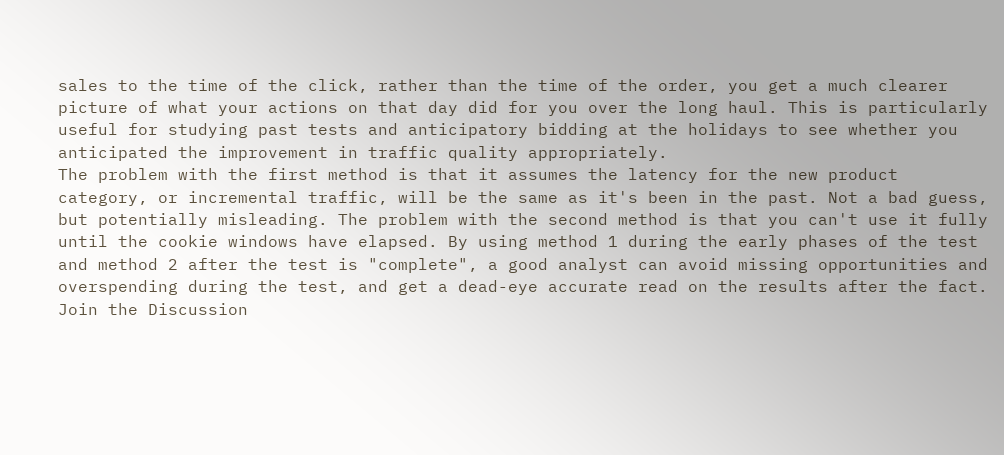sales to the time of the click, rather than the time of the order, you get a much clearer picture of what your actions on that day did for you over the long haul. This is particularly useful for studying past tests and anticipatory bidding at the holidays to see whether you anticipated the improvement in traffic quality appropriately.
The problem with the first method is that it assumes the latency for the new product category, or incremental traffic, will be the same as it's been in the past. Not a bad guess, but potentially misleading. The problem with the second method is that you can't use it fully until the cookie windows have elapsed. By using method 1 during the early phases of the test and method 2 after the test is "complete", a good analyst can avoid missing opportunities and overspending during the test, and get a dead-eye accurate read on the results after the fact.
Join the Discussion